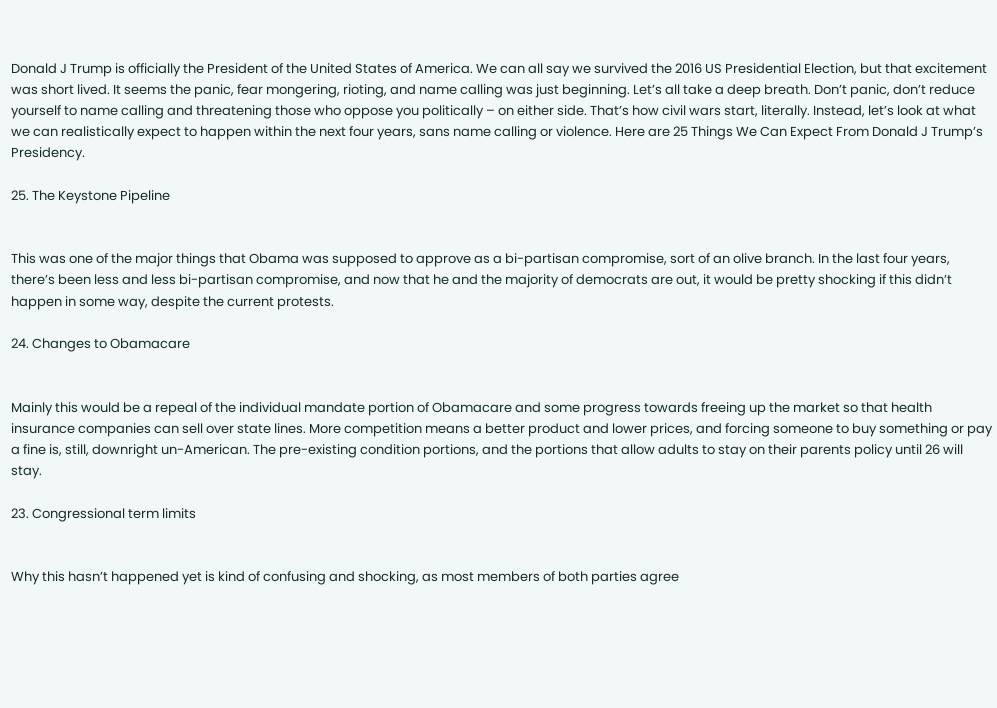Donald J Trump is officially the President of the United States of America. We can all say we survived the 2016 US Presidential Election, but that excitement was short lived. It seems the panic, fear mongering, rioting, and name calling was just beginning. Let’s all take a deep breath. Don’t panic, don’t reduce yourself to name calling and threatening those who oppose you politically – on either side. That’s how civil wars start, literally. Instead, let’s look at what we can realistically expect to happen within the next four years, sans name calling or violence. Here are 25 Things We Can Expect From Donald J Trump’s Presidency.

25. The Keystone Pipeline


This was one of the major things that Obama was supposed to approve as a bi-partisan compromise, sort of an olive branch. In the last four years, there’s been less and less bi-partisan compromise, and now that he and the majority of democrats are out, it would be pretty shocking if this didn’t happen in some way, despite the current protests.

24. Changes to Obamacare


Mainly this would be a repeal of the individual mandate portion of Obamacare and some progress towards freeing up the market so that health insurance companies can sell over state lines. More competition means a better product and lower prices, and forcing someone to buy something or pay a fine is, still, downright un-American. The pre-existing condition portions, and the portions that allow adults to stay on their parents policy until 26 will stay.

23. Congressional term limits


Why this hasn’t happened yet is kind of confusing and shocking, as most members of both parties agree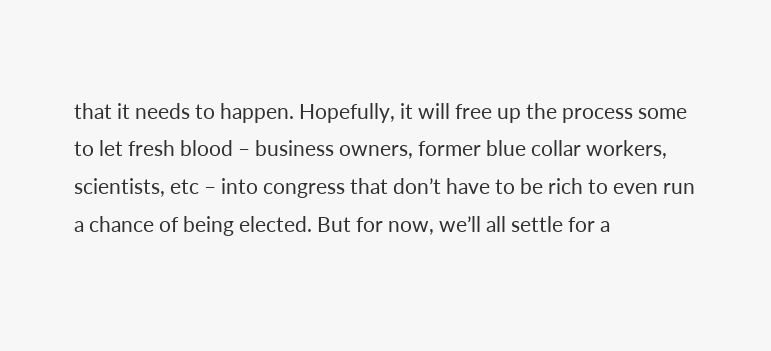that it needs to happen. Hopefully, it will free up the process some to let fresh blood – business owners, former blue collar workers, scientists, etc – into congress that don’t have to be rich to even run a chance of being elected. But for now, we’ll all settle for a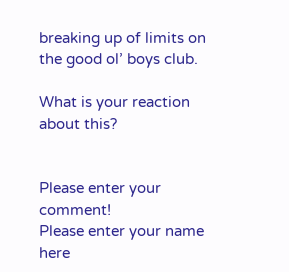breaking up of limits on the good ol’ boys club.

What is your reaction about this?


Please enter your comment!
Please enter your name here